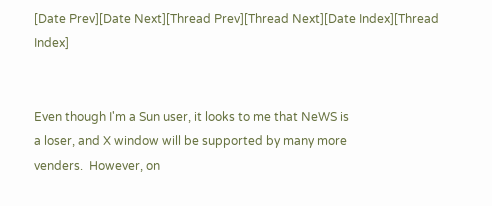[Date Prev][Date Next][Thread Prev][Thread Next][Date Index][Thread Index]


Even though I'm a Sun user, it looks to me that NeWS is
a loser, and X window will be supported by many more
venders.  However, on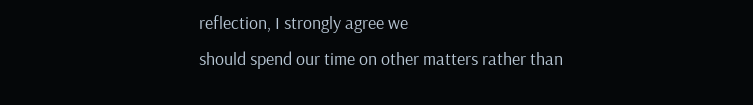reflection, I strongly agree we
should spend our time on other matters rather than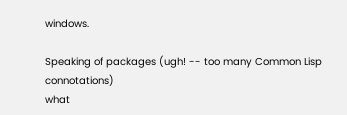windows.

Speaking of packages (ugh! -- too many Common Lisp connotations)
what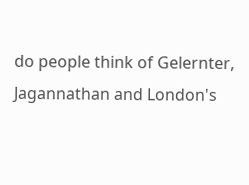do people think of Gelernter, Jagannathan and London's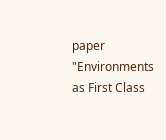paper "Environments as First Class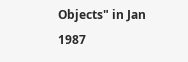Objects" in Jan 1987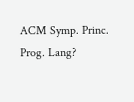ACM Symp. Princ. Prog. Lang?